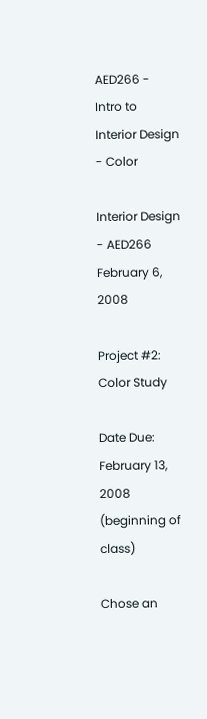AED266 - Intro to Interior Design - Color

Interior Design - AED266 February 6, 2008

Project #2: Color Study

Date Due: February 13, 2008 (beginning of class)

Chose an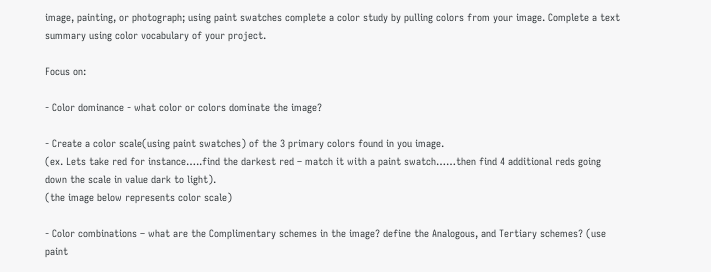image, painting, or photograph; using paint swatches complete a color study by pulling colors from your image. Complete a text summary using color vocabulary of your project.

Focus on:

- Color dominance - what color or colors dominate the image?

- Create a color scale(using paint swatches) of the 3 primary colors found in you image.
(ex. Lets take red for instance…..find the darkest red – match it with a paint swatch……then find 4 additional reds going down the scale in value dark to light).
(the image below represents color scale)

- Color combinations – what are the Complimentary schemes in the image? define the Analogous, and Tertiary schemes? (use paint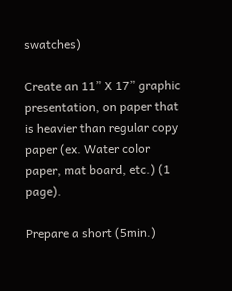swatches)

Create an 11” X 17” graphic presentation, on paper that is heavier than regular copy paper (ex. Water color paper, mat board, etc.) (1 page).

Prepare a short (5min.)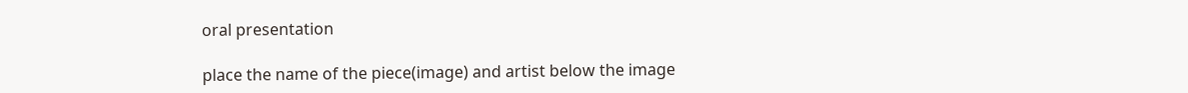oral presentation

place the name of the piece(image) and artist below the image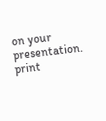on your presentation.
print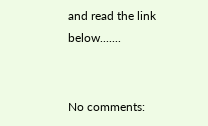and read the link below.......


No comments: